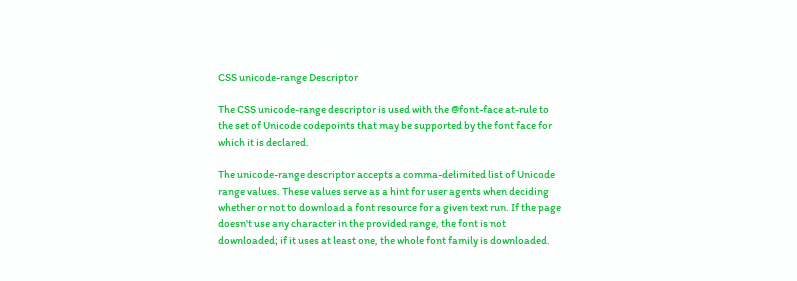CSS unicode-range Descriptor

The CSS unicode-range descriptor is used with the @font-face at-rule to the set of Unicode codepoints that may be supported by the font face for which it is declared.

The unicode-range descriptor accepts a comma-delimited list of Unicode range values. These values serve as a hint for user agents when deciding whether or not to download a font resource for a given text run. If the page doesn't use any character in the provided range, the font is not downloaded; if it uses at least one, the whole font family is downloaded.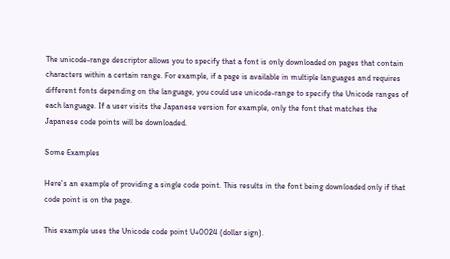The unicode-range descriptor allows you to specify that a font is only downloaded on pages that contain characters within a certain range. For example, if a page is available in multiple languages and requires different fonts depending on the language, you could use unicode-range to specify the Unicode ranges of each language. If a user visits the Japanese version for example, only the font that matches the Japanese code points will be downloaded.

Some Examples

Here's an example of providing a single code point. This results in the font being downloaded only if that code point is on the page.

This example uses the Unicode code point U+0024 (dollar sign).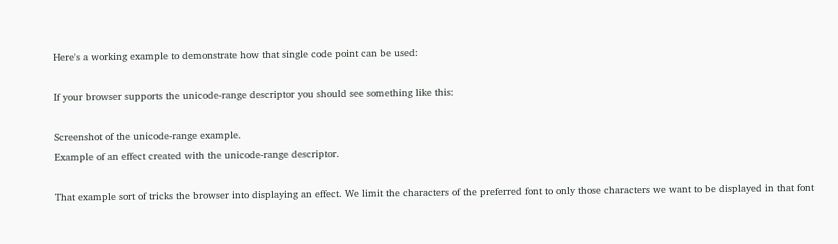Here's a working example to demonstrate how that single code point can be used:

If your browser supports the unicode-range descriptor you should see something like this:

Screenshot of the unicode-range example.
Example of an effect created with the unicode-range descriptor.

That example sort of tricks the browser into displaying an effect. We limit the characters of the preferred font to only those characters we want to be displayed in that font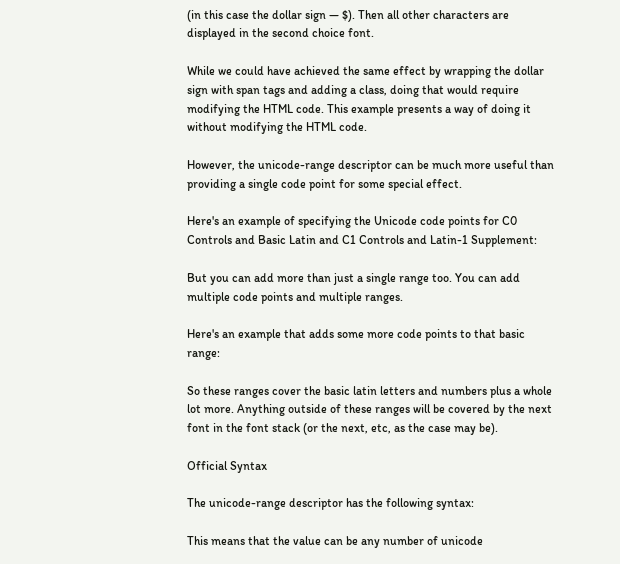(in this case the dollar sign — $). Then all other characters are displayed in the second choice font.

While we could have achieved the same effect by wrapping the dollar sign with span tags and adding a class, doing that would require modifying the HTML code. This example presents a way of doing it without modifying the HTML code.

However, the unicode-range descriptor can be much more useful than providing a single code point for some special effect.

Here's an example of specifying the Unicode code points for C0 Controls and Basic Latin and C1 Controls and Latin-1 Supplement:

But you can add more than just a single range too. You can add multiple code points and multiple ranges.

Here's an example that adds some more code points to that basic range:

So these ranges cover the basic latin letters and numbers plus a whole lot more. Anything outside of these ranges will be covered by the next font in the font stack (or the next, etc, as the case may be).

Official Syntax

The unicode-range descriptor has the following syntax:

This means that the value can be any number of unicode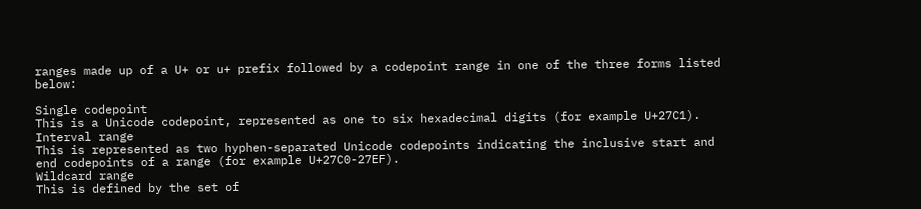ranges made up of a U+ or u+ prefix followed by a codepoint range in one of the three forms listed below:

Single codepoint
This is a Unicode codepoint, represented as one to six hexadecimal digits (for example U+27C1).
Interval range
This is represented as two hyphen-separated Unicode codepoints indicating the inclusive start and end codepoints of a range (for example U+27C0-27EF).
Wildcard range
This is defined by the set of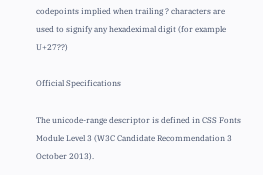codepoints implied when trailing ? characters are used to signify any hexadeximal digit (for example U+27??)

Official Specifications

The unicode-range descriptor is defined in CSS Fonts Module Level 3 (W3C Candidate Recommendation 3 October 2013).